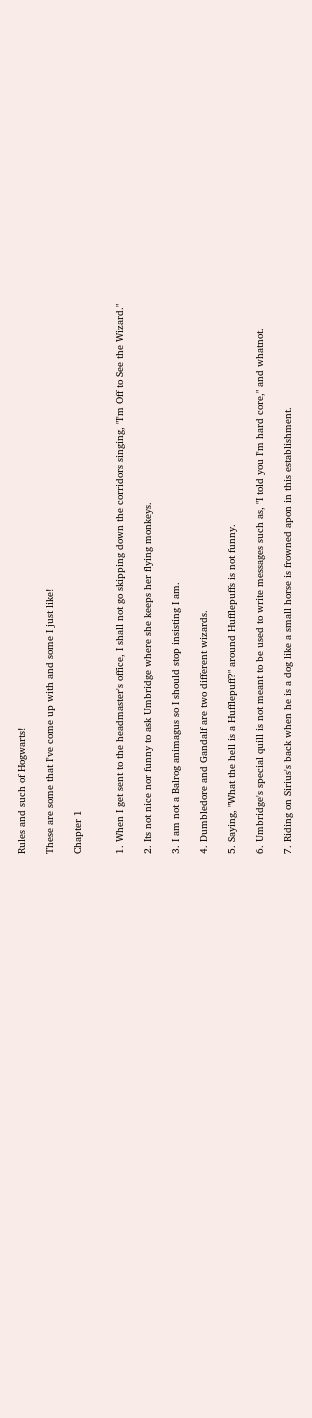Rules and such of Hogwarts!

These are some that I've come up with and some I just like!

Chapter 1


1. When I get sent to the headmaster's office, I shall not go skipping down the corridors singing, "I'm Off to See the Wizard."

2. Its not nice nor funny to ask Umbridge where she keeps her flying monkeys.

3. I am not a Balrog animagus so I should stop insisting I am.

4. Dumbledore and Gandalf are two different wizards.

5. Saying, "What the hell is a Hufflepuff?" around Hufflepuffs is not funny.

6. Umbridge's special quill is not meant to be used to write messages such as, "I told you I'm hard core," and whatnot.

7. Riding on Sirius's back when he is a dog like a small horse is frowned apon in this establishment.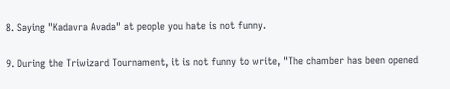8. Saying "Kadavra Avada" at people you hate is not funny.

9. During the Triwizard Tournament, it is not funny to write, "The chamber has been opened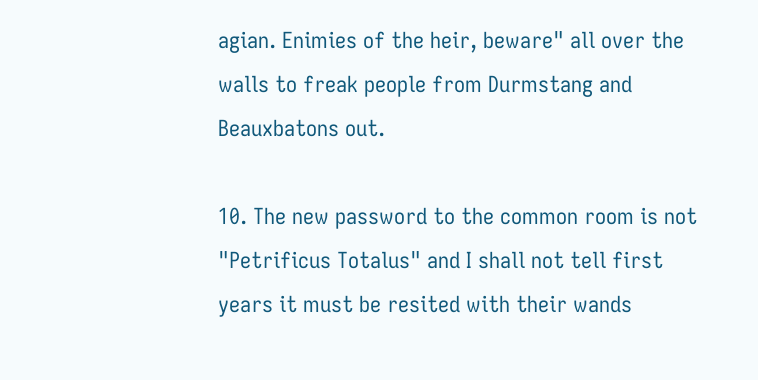agian. Enimies of the heir, beware" all over the walls to freak people from Durmstang and Beauxbatons out.

10. The new password to the common room is not "Petrificus Totalus" and I shall not tell first years it must be resited with their wands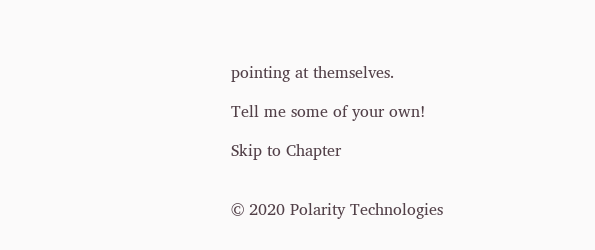pointing at themselves.

Tell me some of your own!

Skip to Chapter


© 2020 Polarity Technologies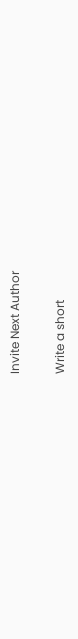Invite Next Author

Write a short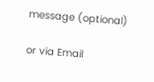message (optional)

or via Email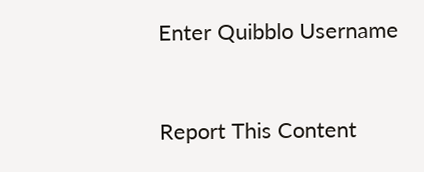Enter Quibblo Username


Report This Content